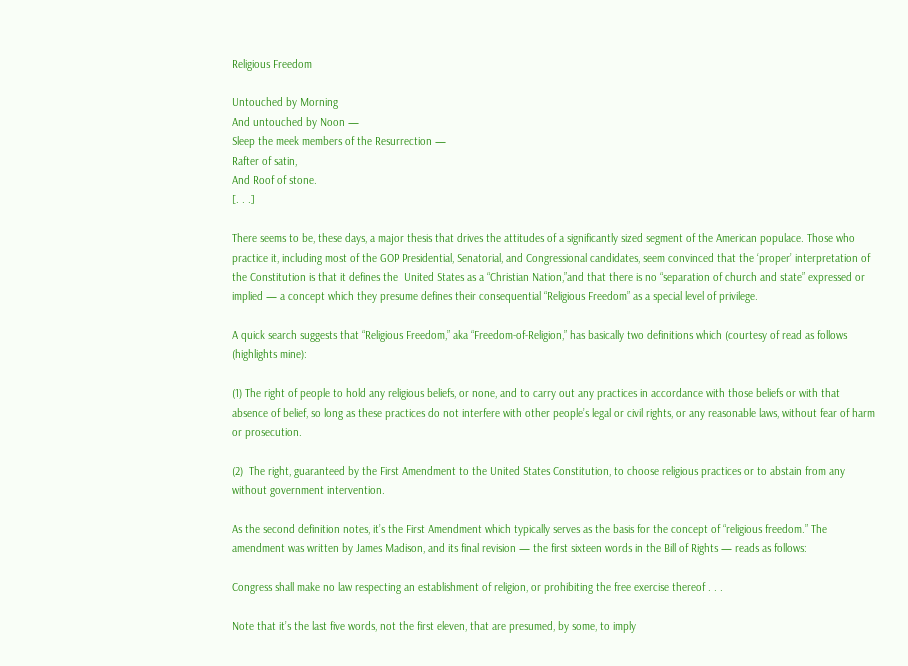Religious Freedom

Untouched by Morning
And untouched by Noon —
Sleep the meek members of the Resurrection —
Rafter of satin,
And Roof of stone.
[. . .]

There seems to be, these days, a major thesis that drives the attitudes of a significantly sized segment of the American populace. Those who practice it, including most of the GOP Presidential, Senatorial, and Congressional candidates, seem convinced that the ‘proper’ interpretation of the Constitution is that it defines the  United States as a “Christian Nation,”and that there is no “separation of church and state” expressed or implied — a concept which they presume defines their consequential “Religious Freedom” as a special level of privilege.

A quick search suggests that “Religious Freedom,” aka “Freedom-of-Religion,” has basically two definitions which (courtesy of read as follows (highlights mine):

(1) The right of people to hold any religious beliefs, or none, and to carry out any practices in accordance with those beliefs or with that absence of belief, so long as these practices do not interfere with other people’s legal or civil rights, or any reasonable laws, without fear of harm or prosecution.

(2)  The right, guaranteed by the First Amendment to the United States Constitution, to choose religious practices or to abstain from any without government intervention.

As the second definition notes, it’s the First Amendment which typically serves as the basis for the concept of “religious freedom.” The amendment was written by James Madison, and its final revision — the first sixteen words in the Bill of Rights — reads as follows:

Congress shall make no law respecting an establishment of religion, or prohibiting the free exercise thereof . . .

Note that it’s the last five words, not the first eleven, that are presumed, by some, to imply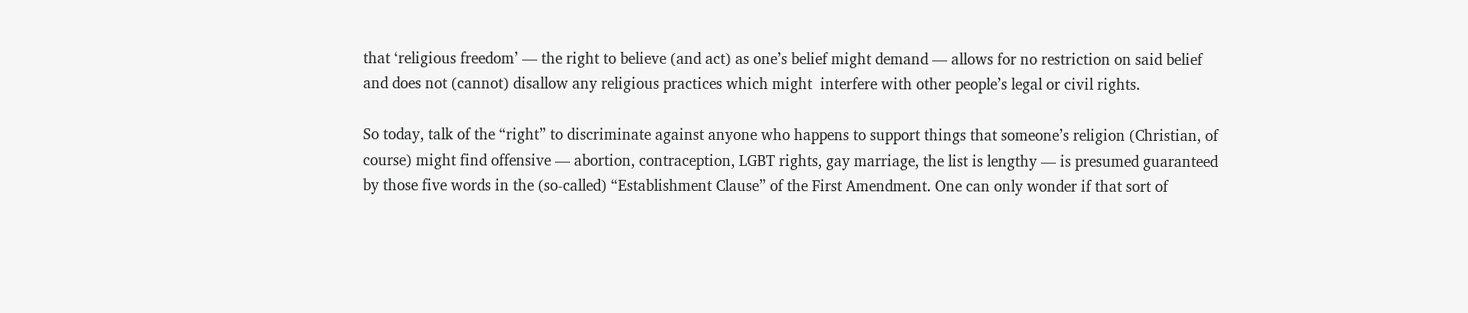that ‘religious freedom’ — the right to believe (and act) as one’s belief might demand — allows for no restriction on said belief and does not (cannot) disallow any religious practices which might  interfere with other people’s legal or civil rights.

So today, talk of the “right” to discriminate against anyone who happens to support things that someone’s religion (Christian, of course) might find offensive — abortion, contraception, LGBT rights, gay marriage, the list is lengthy — is presumed guaranteed by those five words in the (so-called) “Establishment Clause” of the First Amendment. One can only wonder if that sort of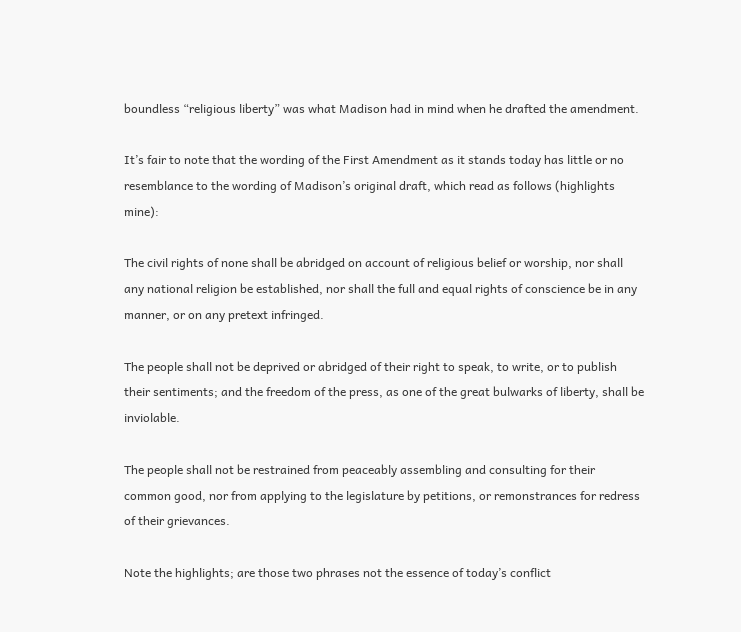boundless “religious liberty” was what Madison had in mind when he drafted the amendment.

It’s fair to note that the wording of the First Amendment as it stands today has little or no resemblance to the wording of Madison’s original draft, which read as follows (highlights mine):

The civil rights of none shall be abridged on account of religious belief or worship, nor shall any national religion be established, nor shall the full and equal rights of conscience be in any manner, or on any pretext infringed.

The people shall not be deprived or abridged of their right to speak, to write, or to publish their sentiments; and the freedom of the press, as one of the great bulwarks of liberty, shall be inviolable.

The people shall not be restrained from peaceably assembling and consulting for their common good, nor from applying to the legislature by petitions, or remonstrances for redress of their grievances.

Note the highlights; are those two phrases not the essence of today’s conflict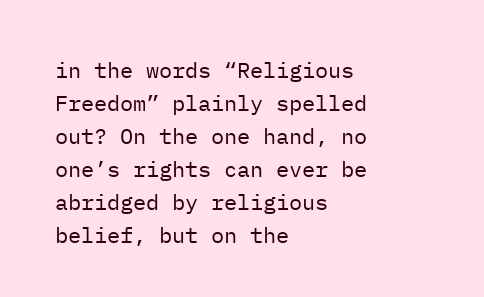in the words “Religious Freedom” plainly spelled out? On the one hand, no one’s rights can ever be abridged by religious belief, but on the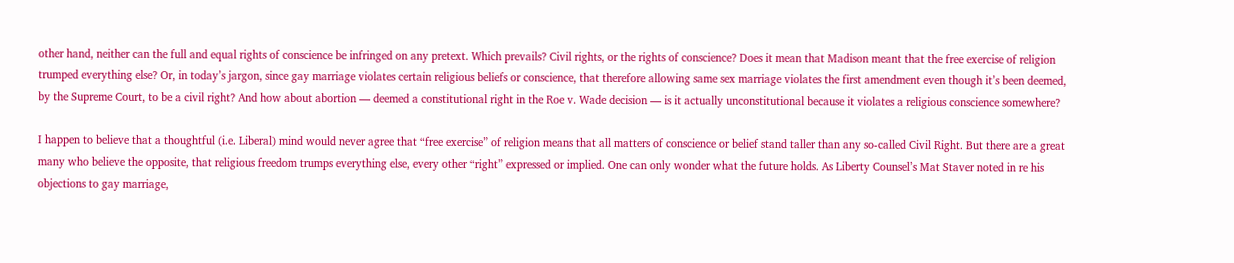other hand, neither can the full and equal rights of conscience be infringed on any pretext. Which prevails? Civil rights, or the rights of conscience? Does it mean that Madison meant that the free exercise of religion trumped everything else? Or, in today’s jargon, since gay marriage violates certain religious beliefs or conscience, that therefore allowing same sex marriage violates the first amendment even though it’s been deemed, by the Supreme Court, to be a civil right? And how about abortion — deemed a constitutional right in the Roe v. Wade decision — is it actually unconstitutional because it violates a religious conscience somewhere?

I happen to believe that a thoughtful (i.e. Liberal) mind would never agree that “free exercise” of religion means that all matters of conscience or belief stand taller than any so-called Civil Right. But there are a great many who believe the opposite, that religious freedom trumps everything else, every other “right” expressed or implied. One can only wonder what the future holds. As Liberty Counsel’s Mat Staver noted in re his objections to gay marriage,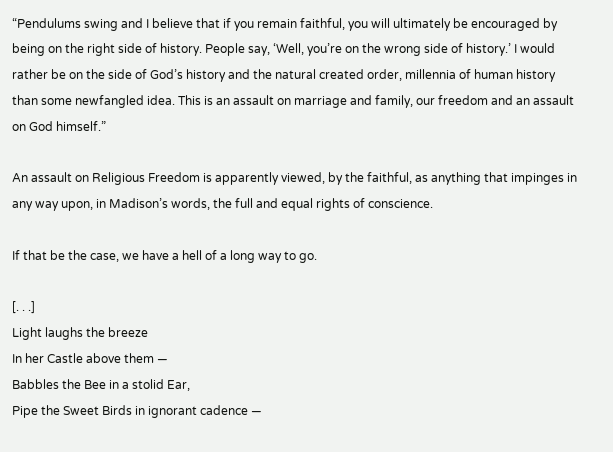“Pendulums swing and I believe that if you remain faithful, you will ultimately be encouraged by being on the right side of history. People say, ‘Well, you’re on the wrong side of history.’ I would rather be on the side of God’s history and the natural created order, millennia of human history than some newfangled idea. This is an assault on marriage and family, our freedom and an assault on God himself.”

An assault on Religious Freedom is apparently viewed, by the faithful, as anything that impinges in any way upon, in Madison’s words, the full and equal rights of conscience.

If that be the case, we have a hell of a long way to go.

[. . .]
Light laughs the breeze
In her Castle above them —
Babbles the Bee in a stolid Ear,
Pipe the Sweet Birds in ignorant cadence —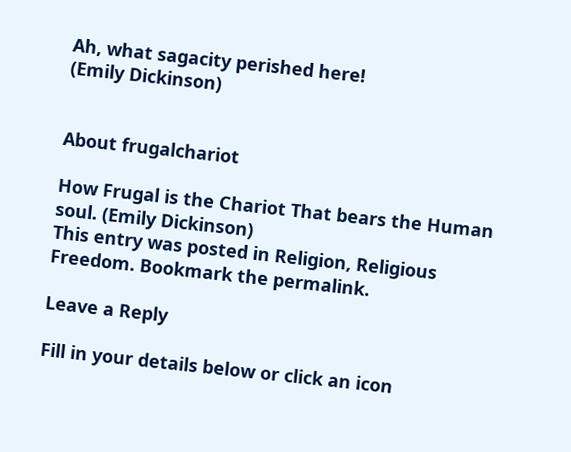Ah, what sagacity perished here!
(Emily Dickinson)


About frugalchariot

How Frugal is the Chariot That bears the Human soul. (Emily Dickinson)
This entry was posted in Religion, Religious Freedom. Bookmark the permalink.

Leave a Reply

Fill in your details below or click an icon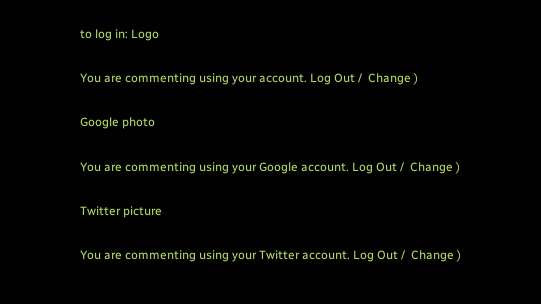to log in: Logo

You are commenting using your account. Log Out /  Change )

Google photo

You are commenting using your Google account. Log Out /  Change )

Twitter picture

You are commenting using your Twitter account. Log Out /  Change )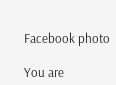Facebook photo

You are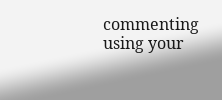commenting using your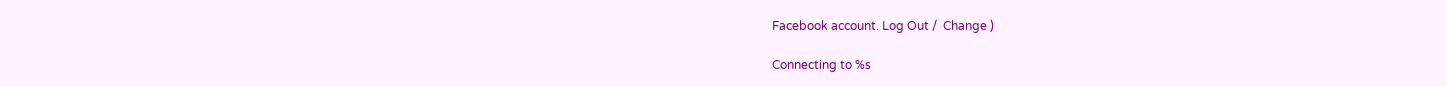Facebook account. Log Out /  Change )

Connecting to %s